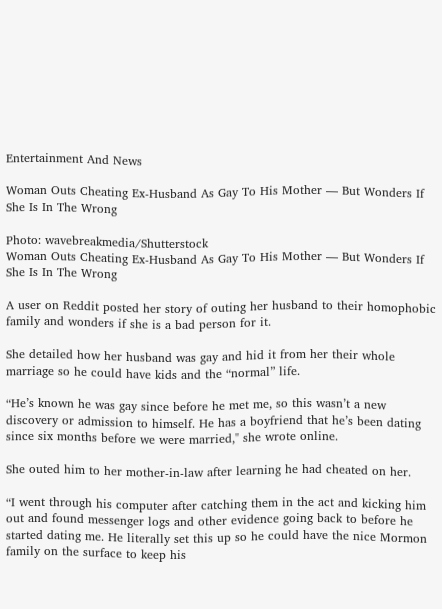Entertainment And News

Woman Outs Cheating Ex-Husband As Gay To His Mother — But Wonders If She Is In The Wrong

Photo: wavebreakmedia/Shutterstock
Woman Outs Cheating Ex-Husband As Gay To His Mother — But Wonders If She Is In The Wrong

A user on Reddit posted her story of outing her husband to their homophobic family and wonders if she is a bad person for it.

She detailed how her husband was gay and hid it from her their whole marriage so he could have kids and the “normal” life.

“He’s known he was gay since before he met me, so this wasn’t a new discovery or admission to himself. He has a boyfriend that he’s been dating since six months before we were married," she wrote online.

She outed him to her mother-in-law after learning he had cheated on her.

“I went through his computer after catching them in the act and kicking him out and found messenger logs and other evidence going back to before he started dating me. He literally set this up so he could have the nice Mormon family on the surface to keep his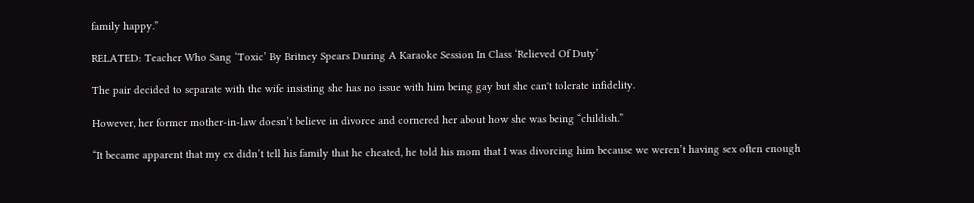family happy.”

RELATED: Teacher Who Sang ‘Toxic’ By Britney Spears During A Karaoke Session In Class ‘Relieved Of Duty’

The pair decided to separate with the wife insisting she has no issue with him being gay but she can't tolerate infidelity.

However, her former mother-in-law doesn’t believe in divorce and cornered her about how she was being “childish.”

“It became apparent that my ex didn’t tell his family that he cheated, he told his mom that I was divorcing him because we weren’t having sex often enough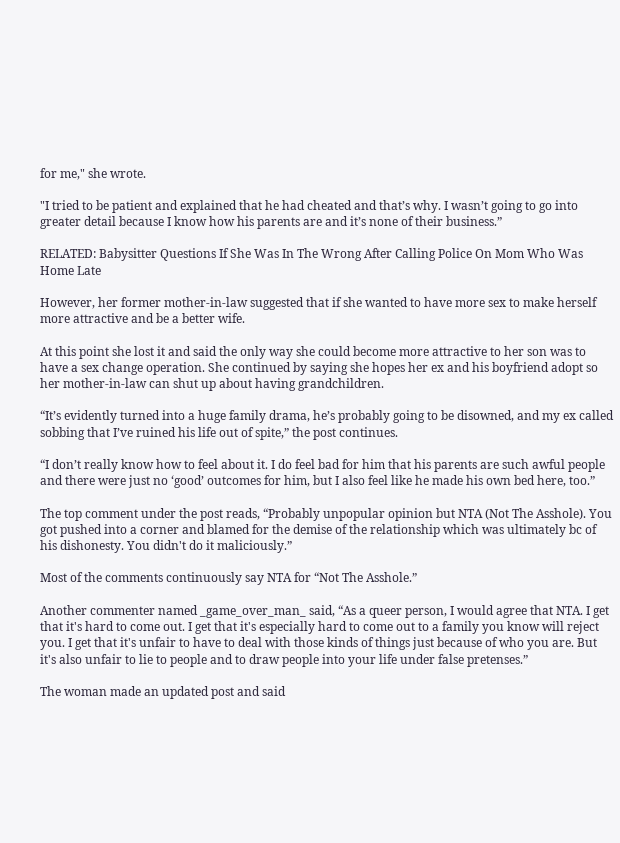for me," she wrote.

"I tried to be patient and explained that he had cheated and that’s why. I wasn’t going to go into greater detail because I know how his parents are and it’s none of their business.”

RELATED: Babysitter Questions If She Was In The Wrong After Calling Police On Mom Who Was Home Late

However, her former mother-in-law suggested that if she wanted to have more sex to make herself more attractive and be a better wife.

At this point she lost it and said the only way she could become more attractive to her son was to have a sex change operation. She continued by saying she hopes her ex and his boyfriend adopt so her mother-in-law can shut up about having grandchildren.

“It’s evidently turned into a huge family drama, he’s probably going to be disowned, and my ex called sobbing that I’ve ruined his life out of spite,” the post continues.

“I don’t really know how to feel about it. I do feel bad for him that his parents are such awful people and there were just no ‘good’ outcomes for him, but I also feel like he made his own bed here, too.”

The top comment under the post reads, “Probably unpopular opinion but NTA (Not The Asshole). You got pushed into a corner and blamed for the demise of the relationship which was ultimately bc of his dishonesty. You didn't do it maliciously.”

Most of the comments continuously say NTA for “Not The Asshole.”

Another commenter named _game_over_man_ said, “As a queer person, I would agree that NTA. I get that it's hard to come out. I get that it's especially hard to come out to a family you know will reject you. I get that it's unfair to have to deal with those kinds of things just because of who you are. But it's also unfair to lie to people and to draw people into your life under false pretenses.”

The woman made an updated post and said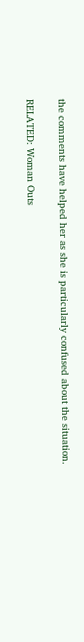the comments have helped her as she is particularly confused about the situation.

RELATED: Woman Outs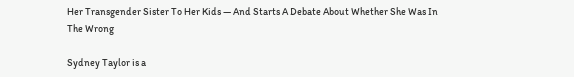Her Transgender Sister To Her Kids — And Starts A Debate About Whether She Was In The Wrong

Sydney Taylor is a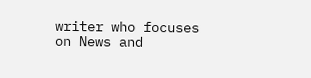writer who focuses on News and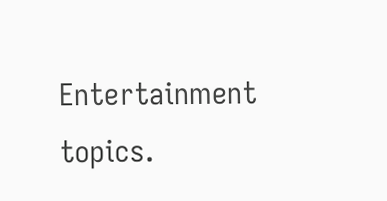Entertainment topics.